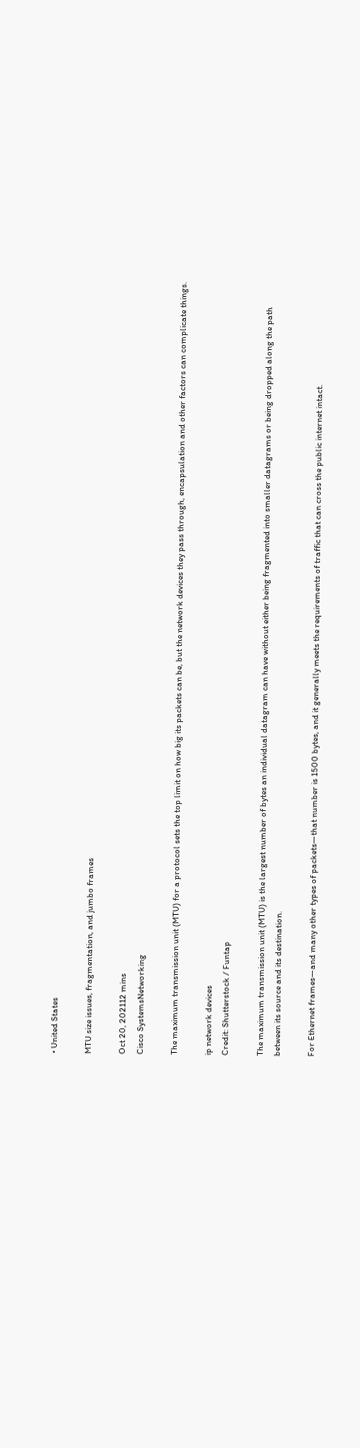• United States

MTU size issues, fragmentation, and jumbo frames

Oct 20, 202112 mins
Cisco SystemsNetworking

The maximum transmission unit (MTU) for a protocol sets the top limit on how big its packets can be, but the network devices they pass through, encapsulation and other factors can complicate things.

ip network devices
Credit: Shutterstock / Funtap

The maximum transmission unit (MTU) is the largest number of bytes an individual datagram can have without either being fragmented into smaller datagrams or being dropped along the path between its source and its destination.

For Ethernet frames—and many other types of packets—that number is 1500 bytes, and it generally meets the requirements of traffic that can cross the public internet intact.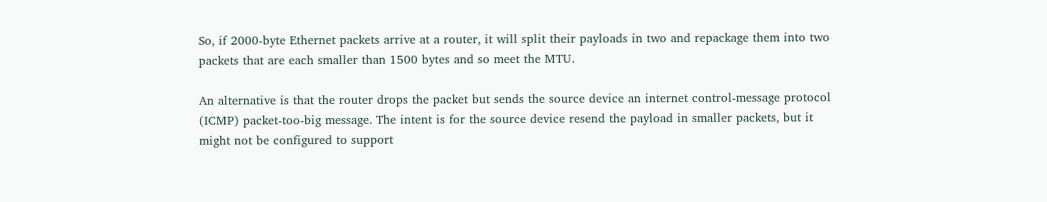So, if 2000-byte Ethernet packets arrive at a router, it will split their payloads in two and repackage them into two packets that are each smaller than 1500 bytes and so meet the MTU.

An alternative is that the router drops the packet but sends the source device an internet control-message protocol (ICMP) packet-too-big message. The intent is for the source device resend the payload in smaller packets, but it might not be configured to support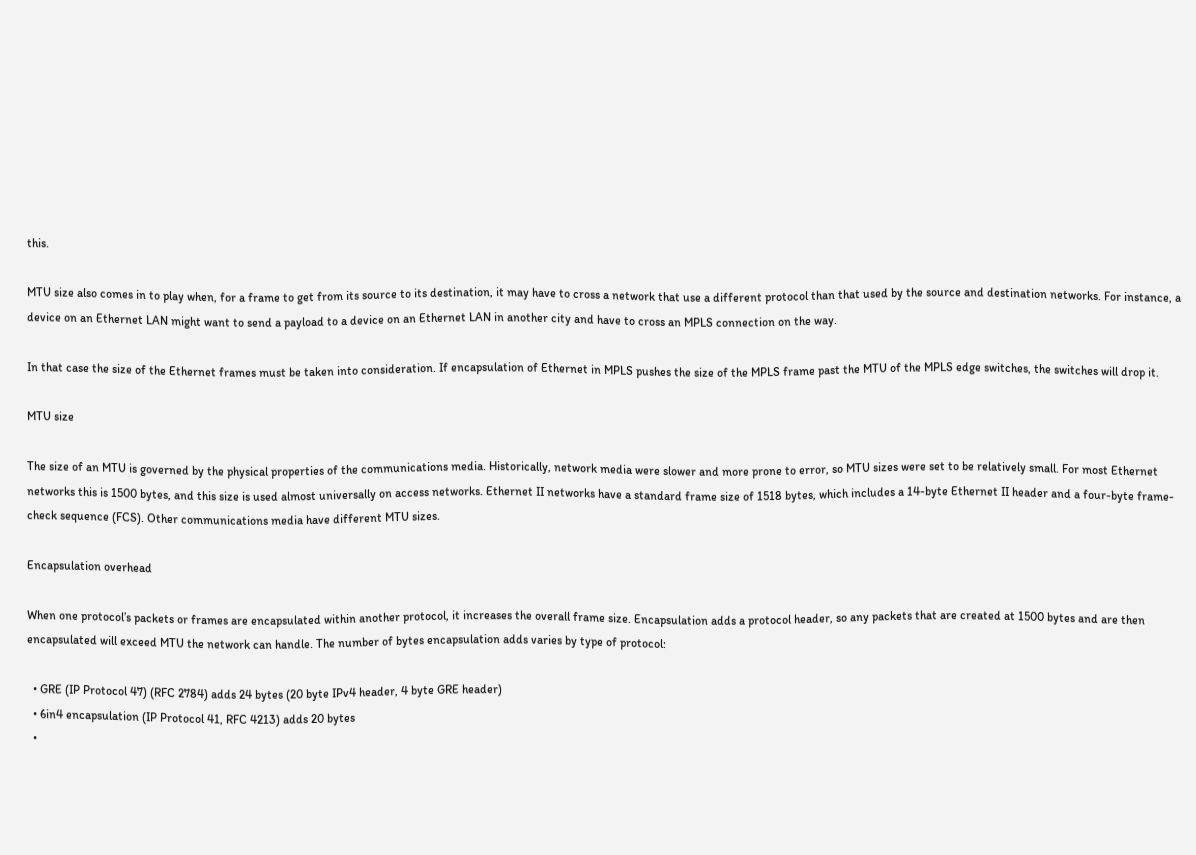this.

MTU size also comes in to play when, for a frame to get from its source to its destination, it may have to cross a network that use a different protocol than that used by the source and destination networks. For instance, a device on an Ethernet LAN might want to send a payload to a device on an Ethernet LAN in another city and have to cross an MPLS connection on the way.

In that case the size of the Ethernet frames must be taken into consideration. If encapsulation of Ethernet in MPLS pushes the size of the MPLS frame past the MTU of the MPLS edge switches, the switches will drop it.

MTU size

The size of an MTU is governed by the physical properties of the communications media. Historically, network media were slower and more prone to error, so MTU sizes were set to be relatively small. For most Ethernet networks this is 1500 bytes, and this size is used almost universally on access networks. Ethernet II networks have a standard frame size of 1518 bytes, which includes a 14-byte Ethernet II header and a four-byte frame-check sequence (FCS). Other communications media have different MTU sizes.

Encapsulation overhead

When one protocol’s packets or frames are encapsulated within another protocol, it increases the overall frame size. Encapsulation adds a protocol header, so any packets that are created at 1500 bytes and are then encapsulated will exceed MTU the network can handle. The number of bytes encapsulation adds varies by type of protocol:

  • GRE (IP Protocol 47) (RFC 2784) adds 24 bytes (20 byte IPv4 header, 4 byte GRE header)
  • 6in4 encapsulation (IP Protocol 41, RFC 4213) adds 20 bytes
  •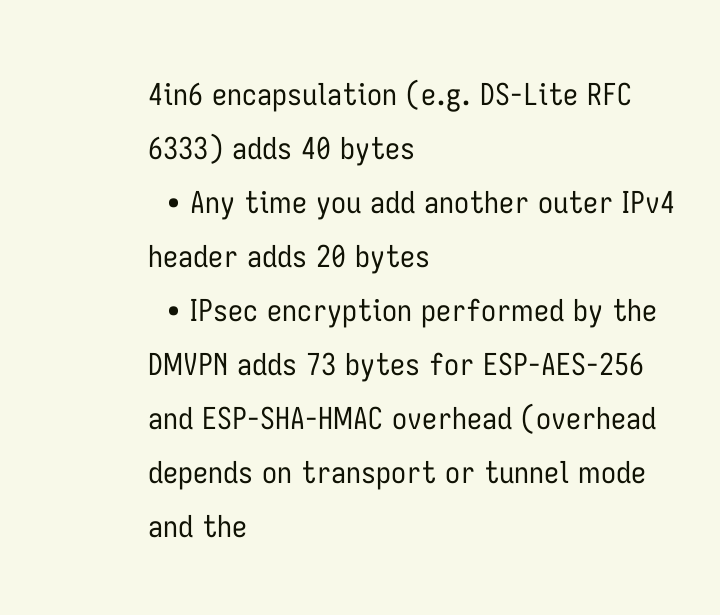4in6 encapsulation (e.g. DS-Lite RFC 6333) adds 40 bytes
  • Any time you add another outer IPv4 header adds 20 bytes
  • IPsec encryption performed by the DMVPN adds 73 bytes for ESP-AES-256 and ESP-SHA-HMAC overhead (overhead depends on transport or tunnel mode and the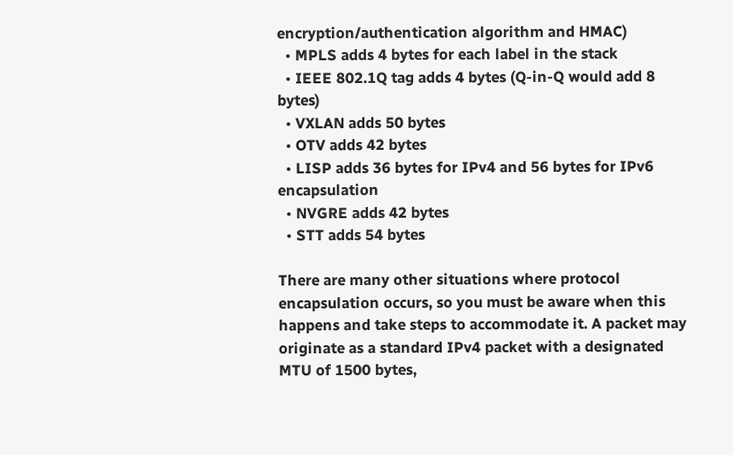encryption/authentication algorithm and HMAC)
  • MPLS adds 4 bytes for each label in the stack
  • IEEE 802.1Q tag adds 4 bytes (Q-in-Q would add 8 bytes)
  • VXLAN adds 50 bytes
  • OTV adds 42 bytes
  • LISP adds 36 bytes for IPv4 and 56 bytes for IPv6 encapsulation
  • NVGRE adds 42 bytes
  • STT adds 54 bytes

There are many other situations where protocol encapsulation occurs, so you must be aware when this happens and take steps to accommodate it. A packet may originate as a standard IPv4 packet with a designated MTU of 1500 bytes,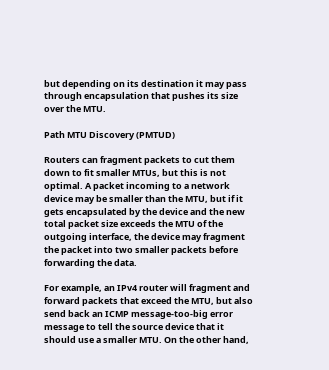but depending on its destination it may pass through encapsulation that pushes its size over the MTU.

Path MTU Discovery (PMTUD)

Routers can fragment packets to cut them down to fit smaller MTUs, but this is not optimal. A packet incoming to a network device may be smaller than the MTU, but if it gets encapsulated by the device and the new total packet size exceeds the MTU of the outgoing interface, the device may fragment the packet into two smaller packets before forwarding the data.

For example, an IPv4 router will fragment and forward packets that exceed the MTU, but also send back an ICMP message-too-big error message to tell the source device that it should use a smaller MTU. On the other hand,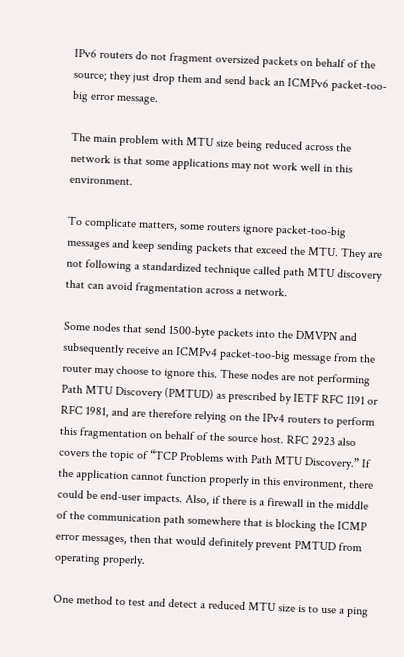IPv6 routers do not fragment oversized packets on behalf of the source; they just drop them and send back an ICMPv6 packet-too-big error message.

The main problem with MTU size being reduced across the network is that some applications may not work well in this environment.

To complicate matters, some routers ignore packet-too-big messages and keep sending packets that exceed the MTU. They are not following a standardized technique called path MTU discovery that can avoid fragmentation across a network.

Some nodes that send 1500-byte packets into the DMVPN and subsequently receive an ICMPv4 packet-too-big message from the router may choose to ignore this. These nodes are not performing Path MTU Discovery (PMTUD) as prescribed by IETF RFC 1191 or RFC 1981, and are therefore relying on the IPv4 routers to perform this fragmentation on behalf of the source host. RFC 2923 also covers the topic of “TCP Problems with Path MTU Discovery.” If the application cannot function properly in this environment, there could be end-user impacts. Also, if there is a firewall in the middle of the communication path somewhere that is blocking the ICMP error messages, then that would definitely prevent PMTUD from operating properly.

One method to test and detect a reduced MTU size is to use a ping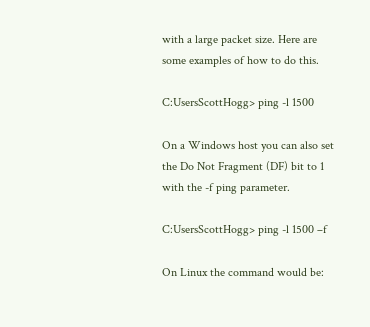with a large packet size. Here are some examples of how to do this.

C:UsersScottHogg> ping -l 1500

On a Windows host you can also set the Do Not Fragment (DF) bit to 1 with the -f ping parameter.

C:UsersScottHogg> ping -l 1500 –f

On Linux the command would be: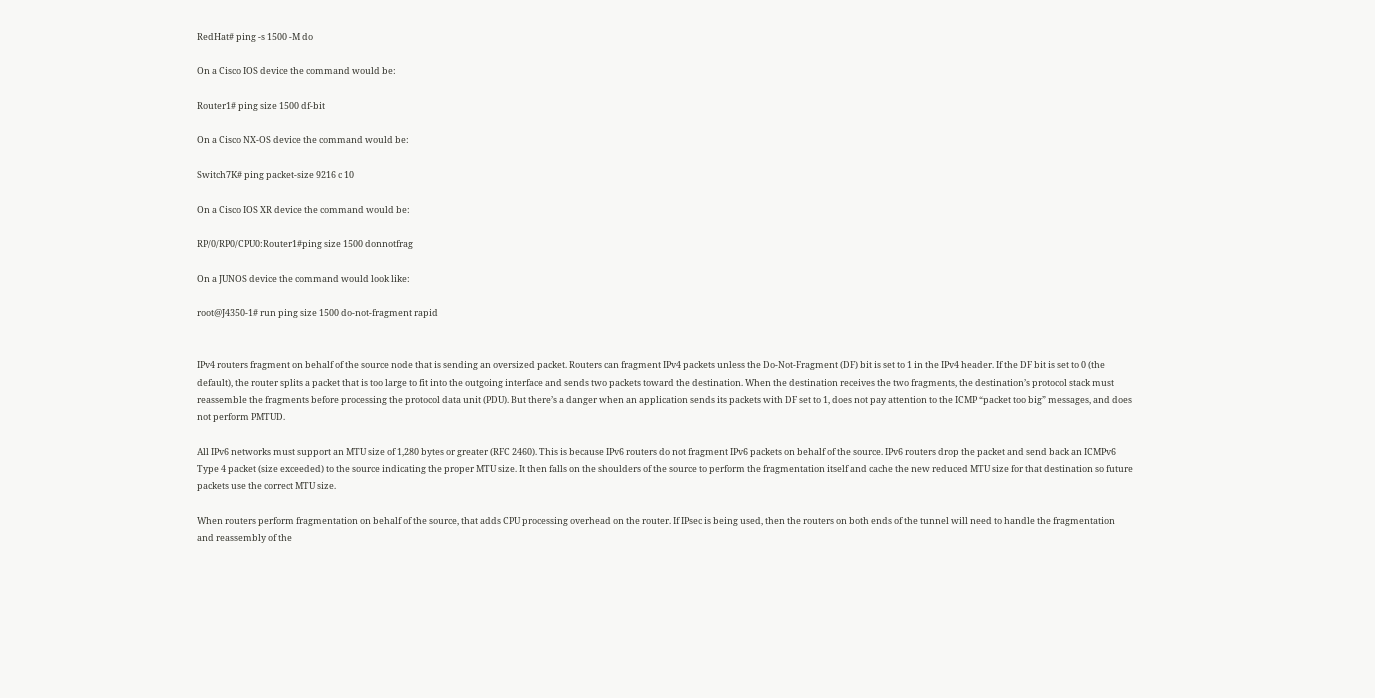RedHat# ping -s 1500 -M do

On a Cisco IOS device the command would be:

Router1# ping size 1500 df-bit

On a Cisco NX-OS device the command would be:

Switch7K# ping packet-size 9216 c 10

On a Cisco IOS XR device the command would be:

RP/0/RP0/CPU0:Router1#ping size 1500 donnotfrag

On a JUNOS device the command would look like:

root@J4350-1# run ping size 1500 do-not-fragment rapid


IPv4 routers fragment on behalf of the source node that is sending an oversized packet. Routers can fragment IPv4 packets unless the Do-Not-Fragment (DF) bit is set to 1 in the IPv4 header. If the DF bit is set to 0 (the default), the router splits a packet that is too large to fit into the outgoing interface and sends two packets toward the destination. When the destination receives the two fragments, the destination’s protocol stack must reassemble the fragments before processing the protocol data unit (PDU). But there’s a danger when an application sends its packets with DF set to 1, does not pay attention to the ICMP “packet too big” messages, and does not perform PMTUD.

All IPv6 networks must support an MTU size of 1,280 bytes or greater (RFC 2460). This is because IPv6 routers do not fragment IPv6 packets on behalf of the source. IPv6 routers drop the packet and send back an ICMPv6 Type 4 packet (size exceeded) to the source indicating the proper MTU size. It then falls on the shoulders of the source to perform the fragmentation itself and cache the new reduced MTU size for that destination so future packets use the correct MTU size.

When routers perform fragmentation on behalf of the source, that adds CPU processing overhead on the router. If IPsec is being used, then the routers on both ends of the tunnel will need to handle the fragmentation and reassembly of the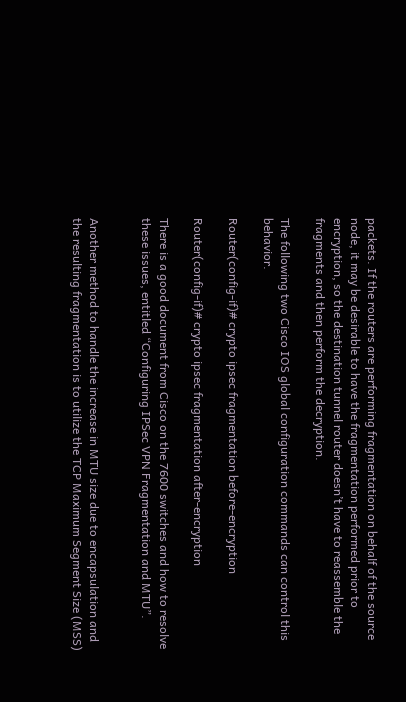packets. If the routers are performing fragmentation on behalf of the source node, it may be desirable to have the fragmentation performed prior to encryption, so the destination tunnel router doesn’t have to reassemble the fragments and then perform the decryption.

The following two Cisco IOS global configuration commands can control this behavior.

Router(config-if)# crypto ipsec fragmentation before-encryption

Router(config-if)# crypto ipsec fragmentation after-encryption

There is a good document from Cisco on the 7600 switches and how to resolve these issues, entitled “Configuring IPSec VPN Fragmentation and MTU”.


Another method to handle the increase in MTU size due to encapsulation and the resulting fragmentation is to utilize the TCP Maximum Segment Size (MSS)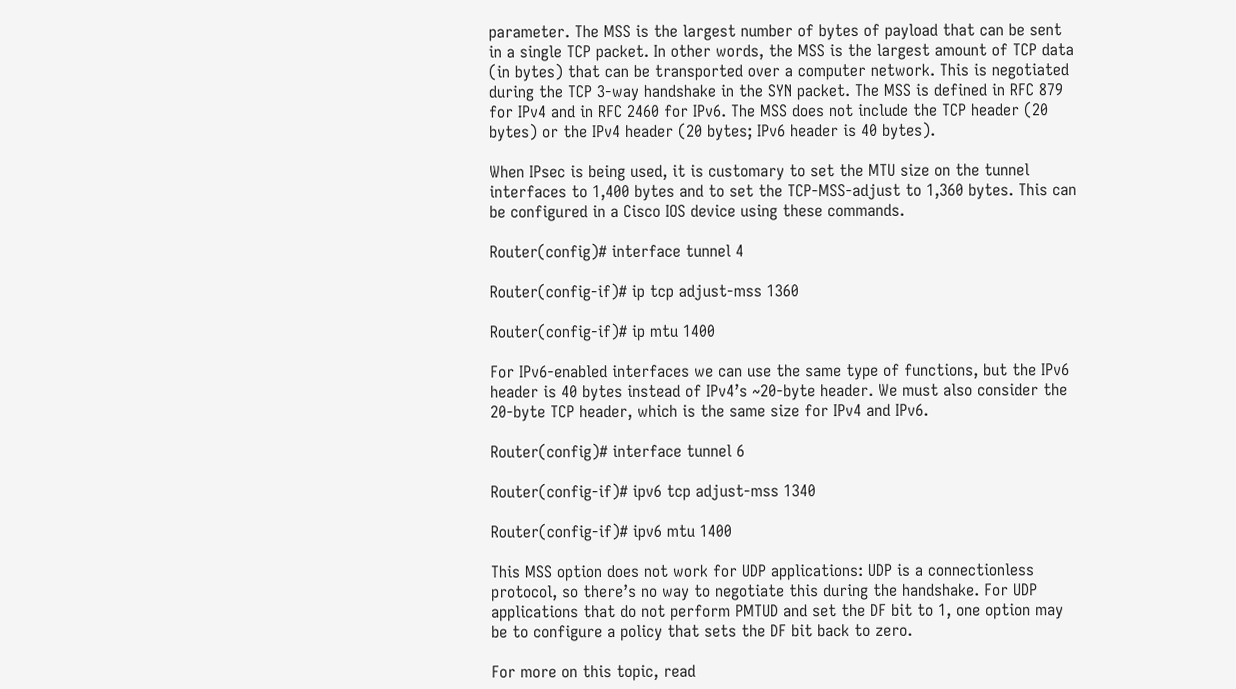parameter. The MSS is the largest number of bytes of payload that can be sent in a single TCP packet. In other words, the MSS is the largest amount of TCP data (in bytes) that can be transported over a computer network. This is negotiated during the TCP 3-way handshake in the SYN packet. The MSS is defined in RFC 879 for IPv4 and in RFC 2460 for IPv6. The MSS does not include the TCP header (20 bytes) or the IPv4 header (20 bytes; IPv6 header is 40 bytes).

When IPsec is being used, it is customary to set the MTU size on the tunnel interfaces to 1,400 bytes and to set the TCP-MSS-adjust to 1,360 bytes. This can be configured in a Cisco IOS device using these commands.

Router(config)# interface tunnel 4

Router(config-if)# ip tcp adjust-mss 1360

Router(config-if)# ip mtu 1400

For IPv6-enabled interfaces we can use the same type of functions, but the IPv6 header is 40 bytes instead of IPv4’s ~20-byte header. We must also consider the 20-byte TCP header, which is the same size for IPv4 and IPv6.

Router(config)# interface tunnel 6

Router(config-if)# ipv6 tcp adjust-mss 1340

Router(config-if)# ipv6 mtu 1400

This MSS option does not work for UDP applications: UDP is a connectionless protocol, so there’s no way to negotiate this during the handshake. For UDP applications that do not perform PMTUD and set the DF bit to 1, one option may be to configure a policy that sets the DF bit back to zero.

For more on this topic, read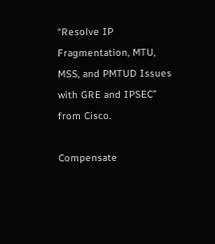“Resolve IP Fragmentation, MTU, MSS, and PMTUD Issues with GRE and IPSEC” from Cisco.

Compensate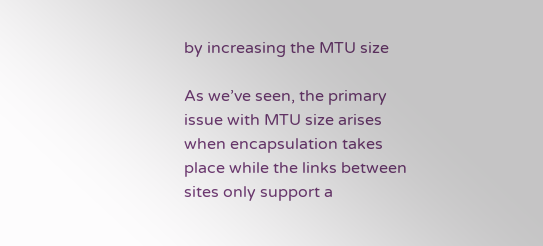by increasing the MTU size

As we’ve seen, the primary issue with MTU size arises when encapsulation takes place while the links between sites only support a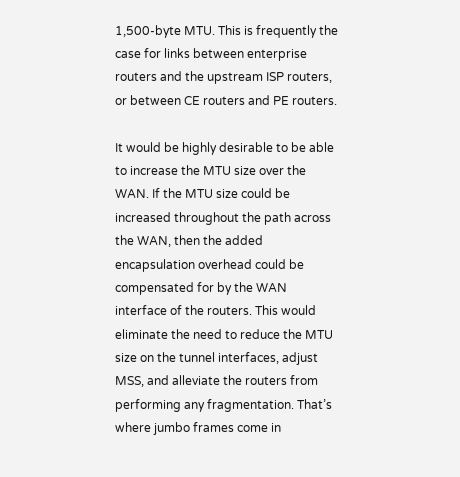1,500-byte MTU. This is frequently the case for links between enterprise routers and the upstream ISP routers, or between CE routers and PE routers.

It would be highly desirable to be able to increase the MTU size over the WAN. If the MTU size could be increased throughout the path across the WAN, then the added encapsulation overhead could be compensated for by the WAN interface of the routers. This would eliminate the need to reduce the MTU size on the tunnel interfaces, adjust MSS, and alleviate the routers from performing any fragmentation. That’s where jumbo frames come in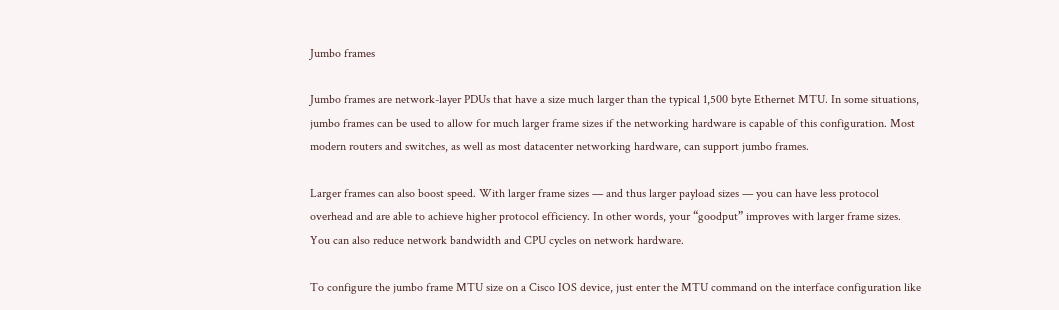Jumbo frames

Jumbo frames are network-layer PDUs that have a size much larger than the typical 1,500 byte Ethernet MTU. In some situations, jumbo frames can be used to allow for much larger frame sizes if the networking hardware is capable of this configuration. Most modern routers and switches, as well as most datacenter networking hardware, can support jumbo frames.

Larger frames can also boost speed. With larger frame sizes — and thus larger payload sizes — you can have less protocol overhead and are able to achieve higher protocol efficiency. In other words, your “goodput” improves with larger frame sizes. You can also reduce network bandwidth and CPU cycles on network hardware.

To configure the jumbo frame MTU size on a Cisco IOS device, just enter the MTU command on the interface configuration like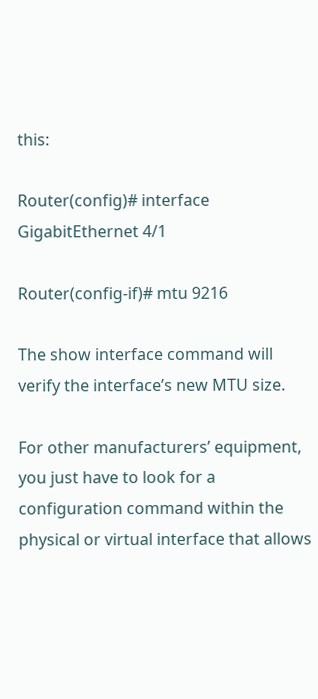this:

Router(config)# interface GigabitEthernet 4/1

Router(config-if)# mtu 9216

The show interface command will verify the interface’s new MTU size.

For other manufacturers’ equipment, you just have to look for a configuration command within the physical or virtual interface that allows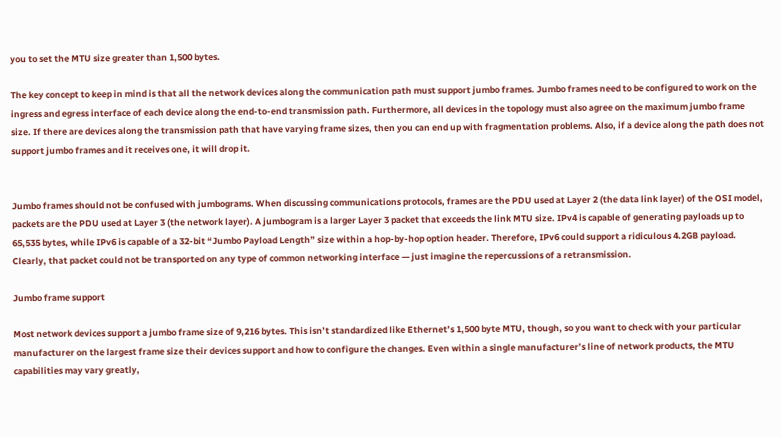you to set the MTU size greater than 1,500 bytes.

The key concept to keep in mind is that all the network devices along the communication path must support jumbo frames. Jumbo frames need to be configured to work on the ingress and egress interface of each device along the end-to-end transmission path. Furthermore, all devices in the topology must also agree on the maximum jumbo frame size. If there are devices along the transmission path that have varying frame sizes, then you can end up with fragmentation problems. Also, if a device along the path does not support jumbo frames and it receives one, it will drop it.


Jumbo frames should not be confused with jumbograms. When discussing communications protocols, frames are the PDU used at Layer 2 (the data link layer) of the OSI model, packets are the PDU used at Layer 3 (the network layer). A jumbogram is a larger Layer 3 packet that exceeds the link MTU size. IPv4 is capable of generating payloads up to 65,535 bytes, while IPv6 is capable of a 32-bit “Jumbo Payload Length” size within a hop-by-hop option header. Therefore, IPv6 could support a ridiculous 4.2GB payload. Clearly, that packet could not be transported on any type of common networking interface — just imagine the repercussions of a retransmission.

Jumbo frame support

Most network devices support a jumbo frame size of 9,216 bytes. This isn’t standardized like Ethernet’s 1,500 byte MTU, though, so you want to check with your particular manufacturer on the largest frame size their devices support and how to configure the changes. Even within a single manufacturer’s line of network products, the MTU capabilities may vary greatly,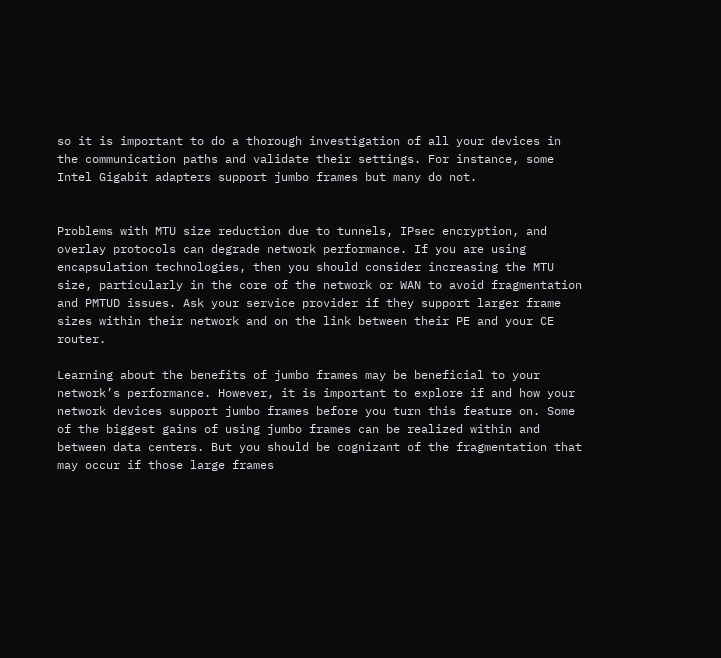so it is important to do a thorough investigation of all your devices in the communication paths and validate their settings. For instance, some Intel Gigabit adapters support jumbo frames but many do not.


Problems with MTU size reduction due to tunnels, IPsec encryption, and overlay protocols can degrade network performance. If you are using encapsulation technologies, then you should consider increasing the MTU size, particularly in the core of the network or WAN to avoid fragmentation and PMTUD issues. Ask your service provider if they support larger frame sizes within their network and on the link between their PE and your CE router.

Learning about the benefits of jumbo frames may be beneficial to your network’s performance. However, it is important to explore if and how your network devices support jumbo frames before you turn this feature on. Some of the biggest gains of using jumbo frames can be realized within and between data centers. But you should be cognizant of the fragmentation that may occur if those large frames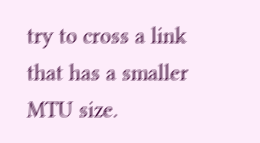try to cross a link that has a smaller MTU size.